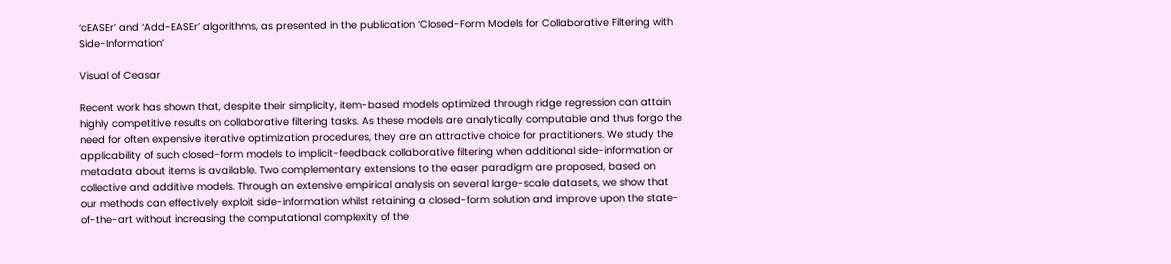‘cEASEr’ and ‘Add-EASEr’ algorithms, as presented in the publication ‘Closed-Form Models for Collaborative Filtering with Side-Information’

Visual of Ceasar

Recent work has shown that, despite their simplicity, item-based models optimized through ridge regression can attain highly competitive results on collaborative filtering tasks. As these models are analytically computable and thus forgo the need for often expensive iterative optimization procedures, they are an attractive choice for practitioners. We study the applicability of such closed-form models to implicit-feedback collaborative filtering when additional side-information or metadata about items is available. Two complementary extensions to the easer paradigm are proposed, based on collective and additive models. Through an extensive empirical analysis on several large-scale datasets, we show that our methods can effectively exploit side-information whilst retaining a closed-form solution and improve upon the state-of-the-art without increasing the computational complexity of the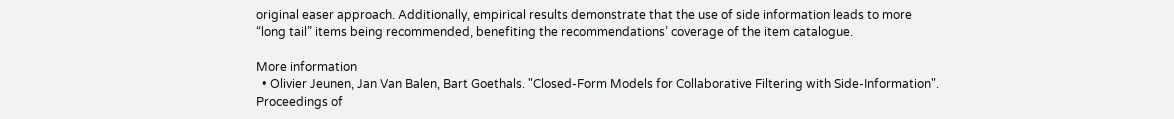original easer approach. Additionally, empirical results demonstrate that the use of side information leads to more “long tail” items being recommended, benefiting the recommendations’ coverage of the item catalogue.

More information
  • Olivier Jeunen, Jan Van Balen, Bart Goethals. "Closed-Form Models for Collaborative Filtering with Side-Information". Proceedings of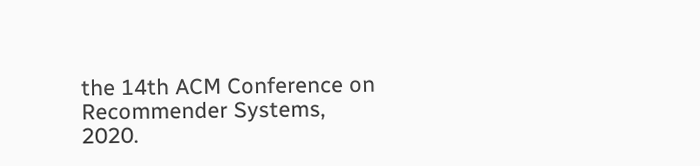the 14th ACM Conference on Recommender Systems, 2020.